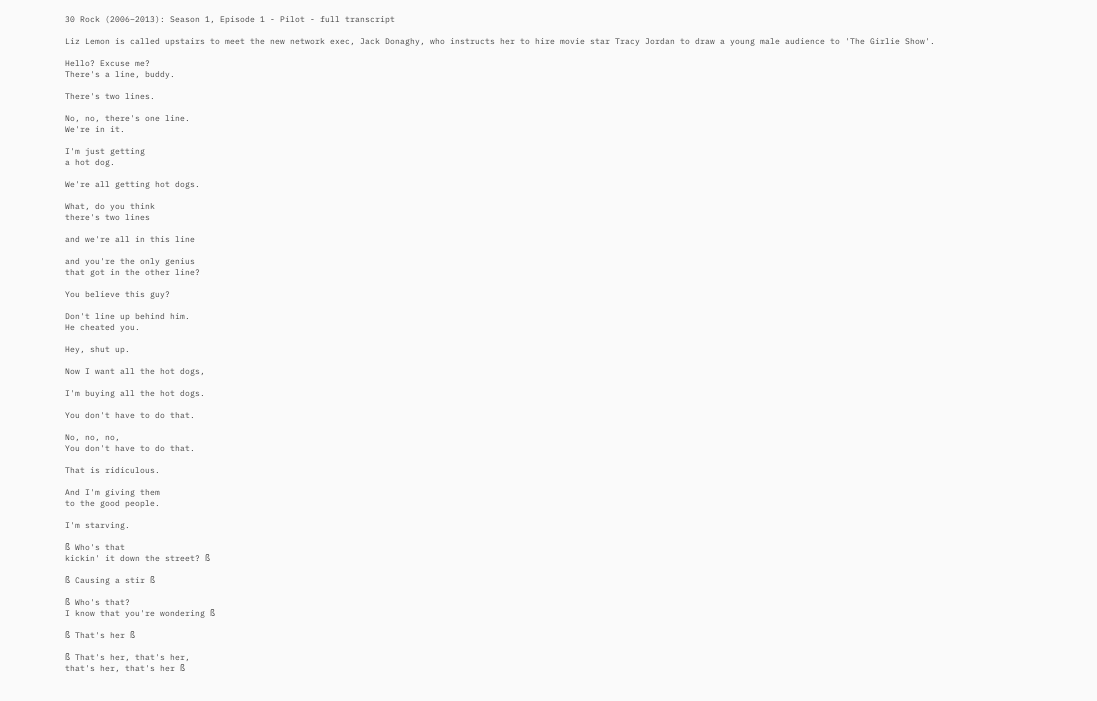30 Rock (2006–2013): Season 1, Episode 1 - Pilot - full transcript

Liz Lemon is called upstairs to meet the new network exec, Jack Donaghy, who instructs her to hire movie star Tracy Jordan to draw a young male audience to 'The Girlie Show'.

Hello? Excuse me?
There's a line, buddy.

There's two lines.

No, no, there's one line.
We're in it.

I'm just getting
a hot dog.

We're all getting hot dogs.

What, do you think
there's two lines

and we're all in this line

and you're the only genius
that got in the other line?

You believe this guy?

Don't line up behind him.
He cheated you.

Hey, shut up.

Now I want all the hot dogs,

I'm buying all the hot dogs.

You don't have to do that.

No, no, no,
You don't have to do that.

That is ridiculous.

And I'm giving them
to the good people.

I'm starving.

ß Who's that
kickin' it down the street? ß

ß Causing a stir ß

ß Who's that?
I know that you're wondering ß

ß That's her ß

ß That's her, that's her,
that's her, that's her ß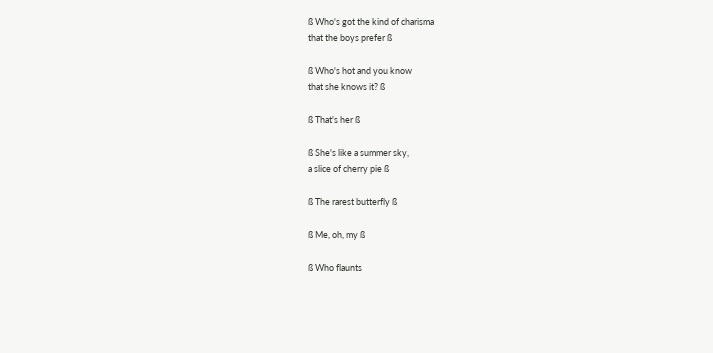ß Who's got the kind of charisma
that the boys prefer ß

ß Who's hot and you know
that she knows it? ß

ß That's her ß

ß She's like a summer sky,
a slice of cherry pie ß

ß The rarest butterfly ß

ß Me, oh, my ß

ß Who flaunts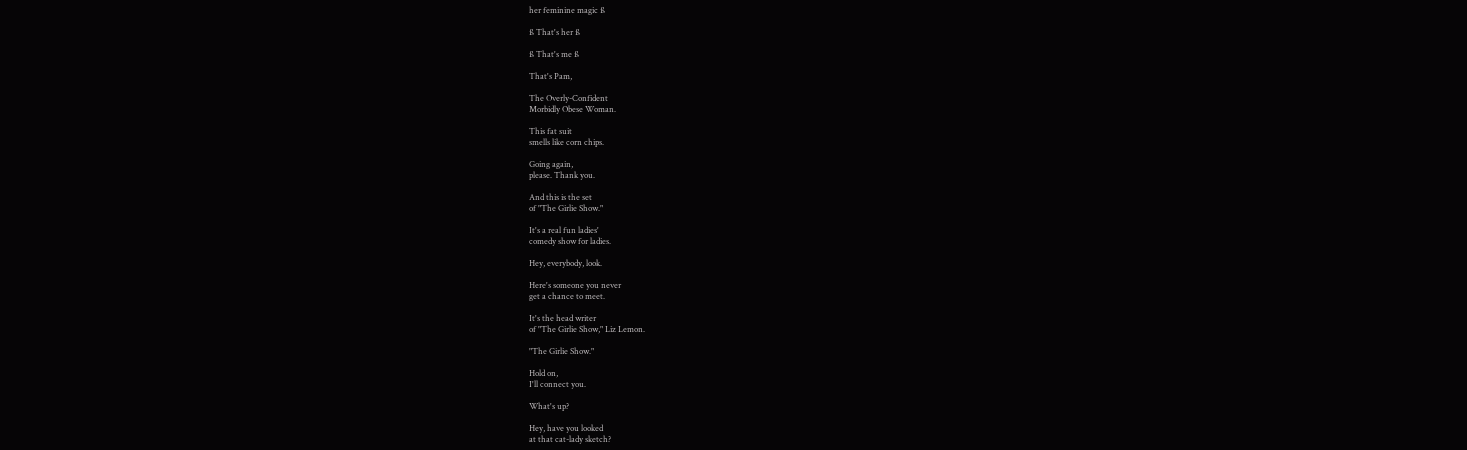her feminine magic ß

ß That's her ß

ß That's me ß

That's Pam,

The Overly-Confident
Morbidly Obese Woman.

This fat suit
smells like corn chips.

Going again,
please. Thank you.

And this is the set
of "The Girlie Show."

It's a real fun ladies'
comedy show for ladies.

Hey, everybody, look.

Here's someone you never
get a chance to meet.

It's the head writer
of "The Girlie Show," Liz Lemon.

"The Girlie Show."

Hold on,
I'll connect you.

What's up?

Hey, have you looked
at that cat-lady sketch?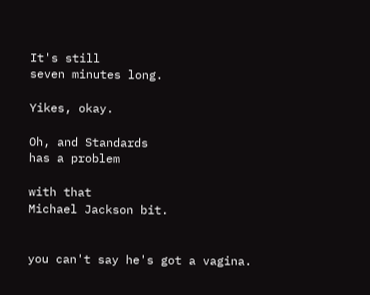It's still
seven minutes long.

Yikes, okay.

Oh, and Standards
has a problem

with that
Michael Jackson bit.


you can't say he's got a vagina.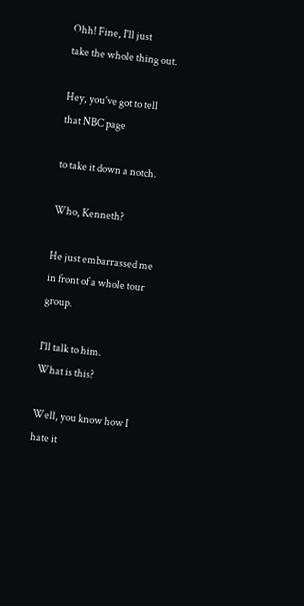Ohh! Fine, I'll just
take the whole thing out.

Hey, you've got to tell
that NBC page

to take it down a notch.

Who, Kenneth?

He just embarrassed me
in front of a whole tour group.

I'll talk to him.
What is this?

Well, you know how I hate it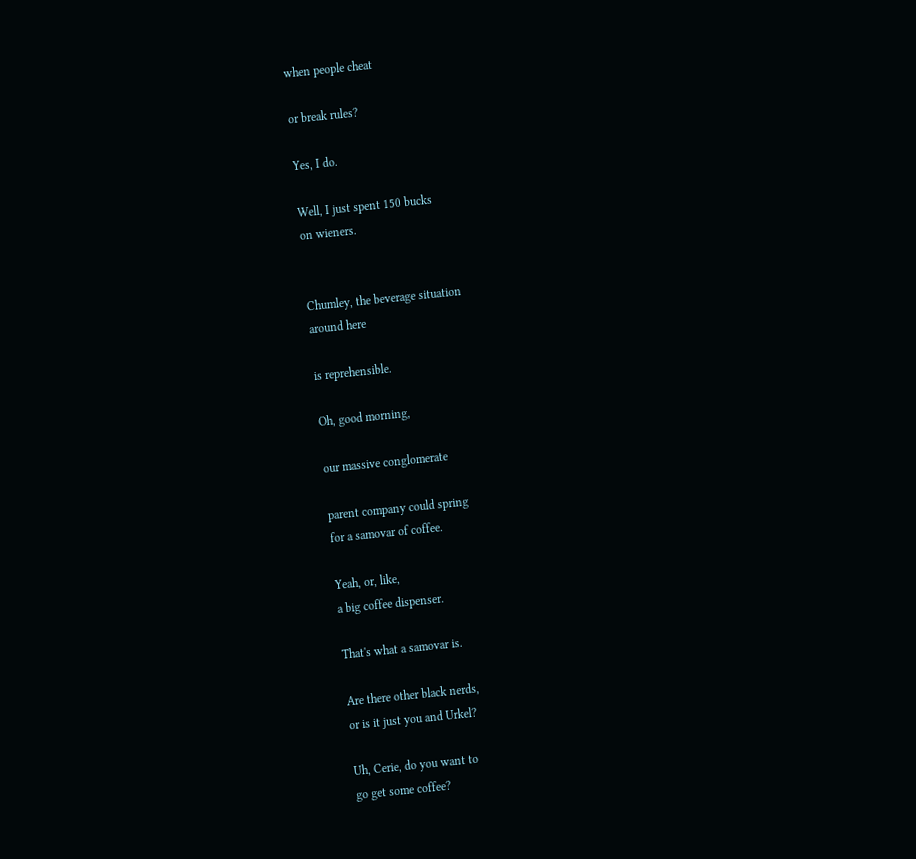when people cheat

or break rules?

Yes, I do.

Well, I just spent 150 bucks
on wieners.


Chumley, the beverage situation
around here

is reprehensible.

Oh, good morning,

our massive conglomerate

parent company could spring
for a samovar of coffee.

Yeah, or, like,
a big coffee dispenser.

That's what a samovar is.

Are there other black nerds,
or is it just you and Urkel?

Uh, Cerie, do you want to
go get some coffee?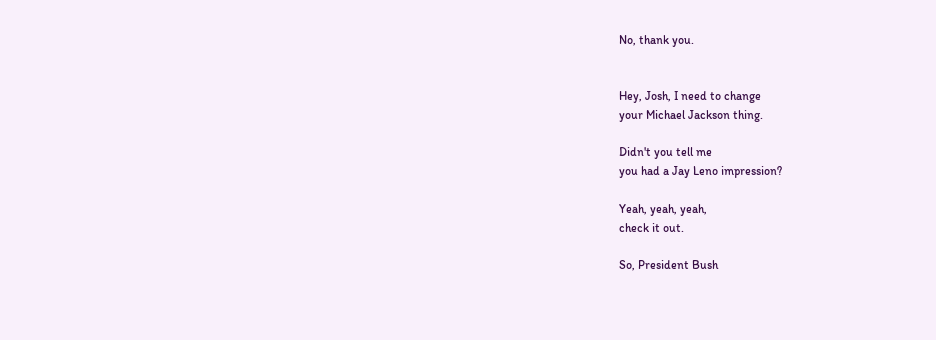No, thank you.


Hey, Josh, I need to change
your Michael Jackson thing.

Didn't you tell me
you had a Jay Leno impression?

Yeah, yeah, yeah,
check it out.

So, President Bush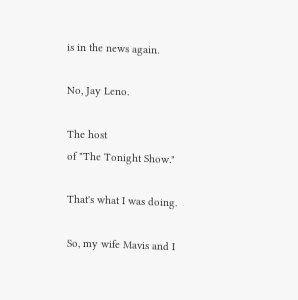is in the news again.

No, Jay Leno.

The host
of "The Tonight Show."

That's what I was doing.

So, my wife Mavis and I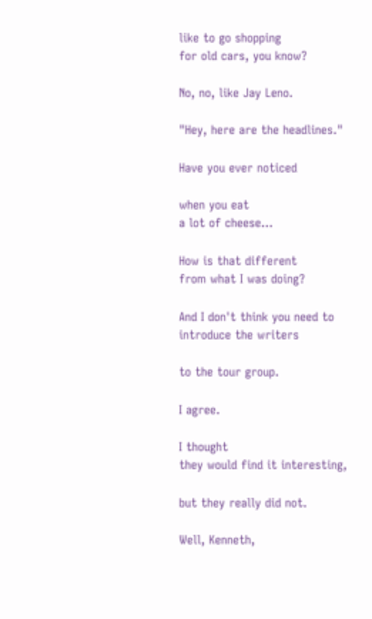like to go shopping
for old cars, you know?

No, no, like Jay Leno.

"Hey, here are the headlines."

Have you ever noticed

when you eat
a lot of cheese...

How is that different
from what I was doing?

And I don't think you need to
introduce the writers

to the tour group.

I agree.

I thought
they would find it interesting,

but they really did not.

Well, Kenneth,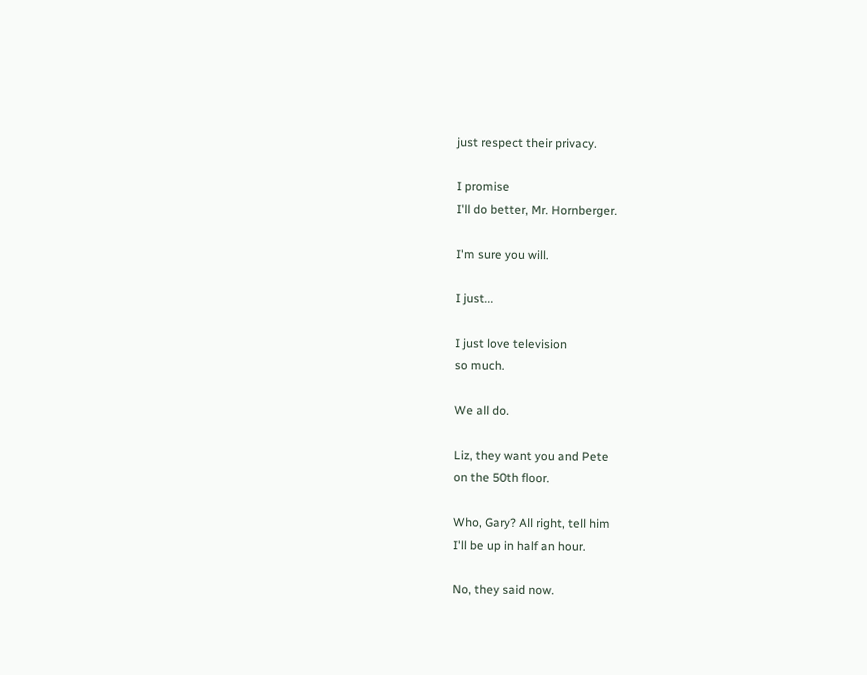just respect their privacy.

I promise
I'll do better, Mr. Hornberger.

I'm sure you will.

I just...

I just love television
so much.

We all do.

Liz, they want you and Pete
on the 50th floor.

Who, Gary? All right, tell him
I'll be up in half an hour.

No, they said now.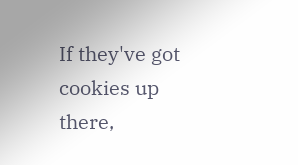If they've got cookies up there,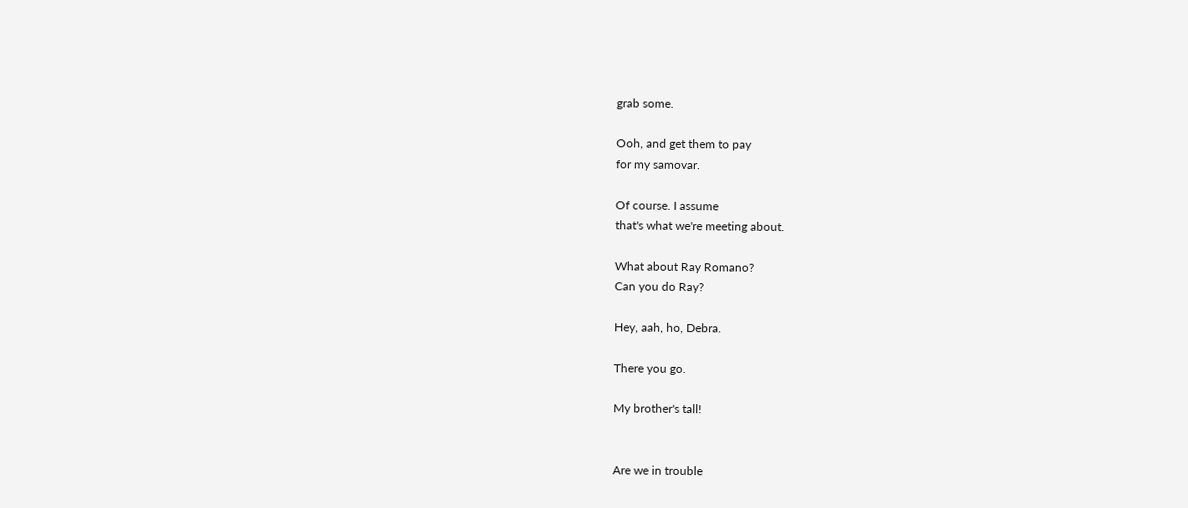grab some.

Ooh, and get them to pay
for my samovar.

Of course. I assume
that's what we're meeting about.

What about Ray Romano?
Can you do Ray?

Hey, aah, ho, Debra.

There you go.

My brother's tall!


Are we in trouble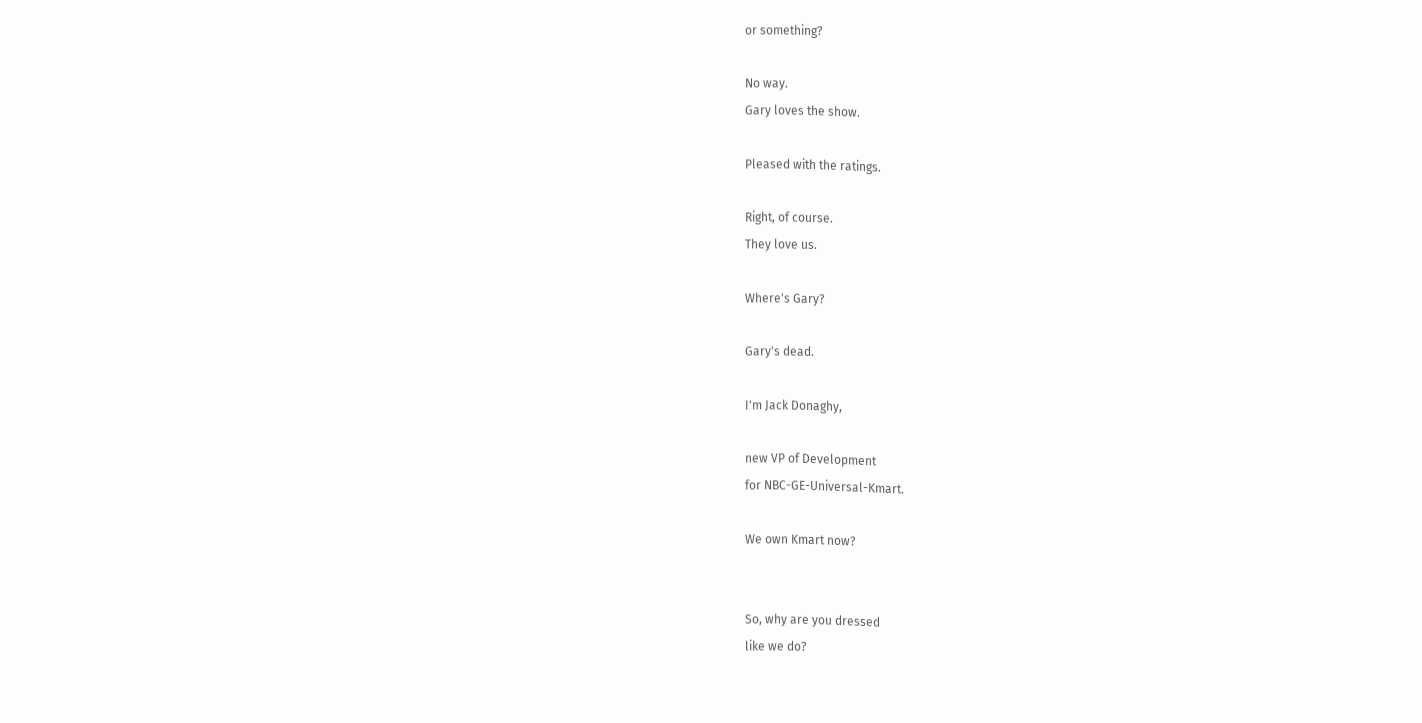or something?

No way.
Gary loves the show.

Pleased with the ratings.

Right, of course.
They love us.

Where's Gary?

Gary's dead.

I'm Jack Donaghy,

new VP of Development
for NBC-GE-Universal-Kmart.

We own Kmart now?


So, why are you dressed
like we do?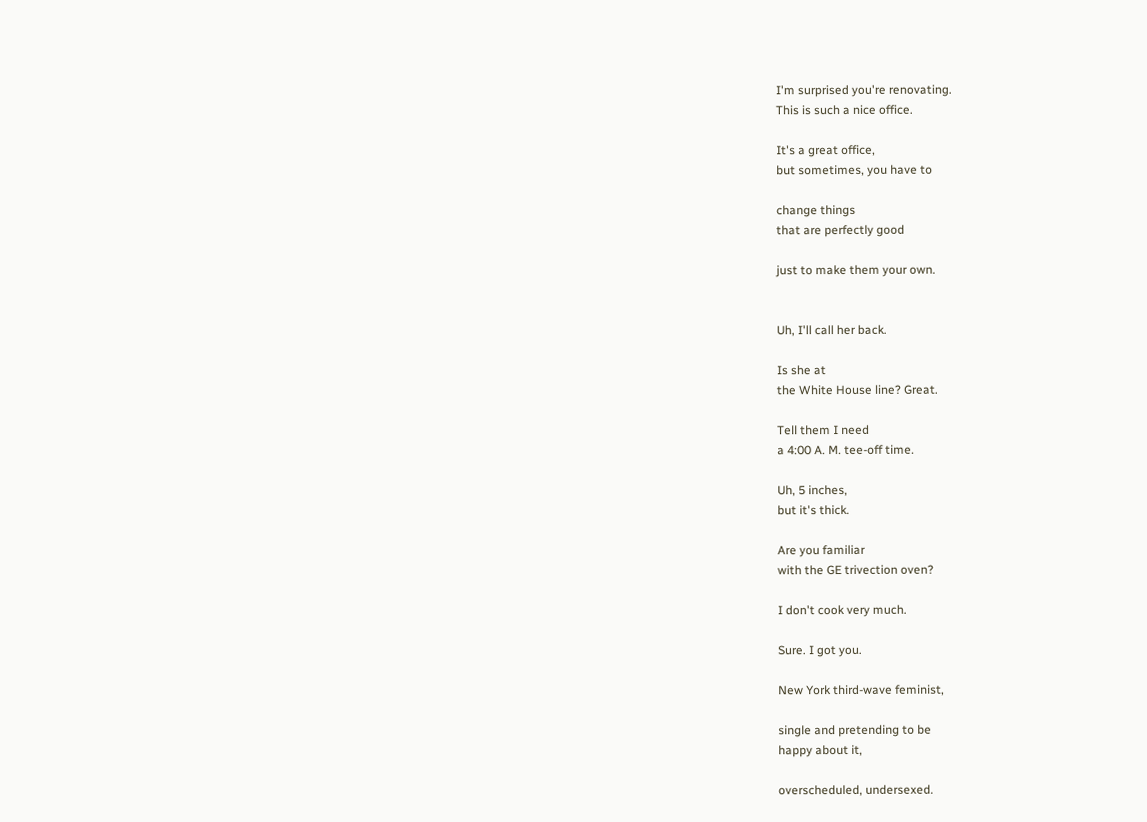I'm surprised you're renovating.
This is such a nice office.

It's a great office,
but sometimes, you have to

change things
that are perfectly good

just to make them your own.


Uh, I'll call her back.

Is she at
the White House line? Great.

Tell them I need
a 4:00 A. M. tee-off time.

Uh, 5 inches,
but it's thick.

Are you familiar
with the GE trivection oven?

I don't cook very much.

Sure. I got you.

New York third-wave feminist,

single and pretending to be
happy about it,

overscheduled, undersexed.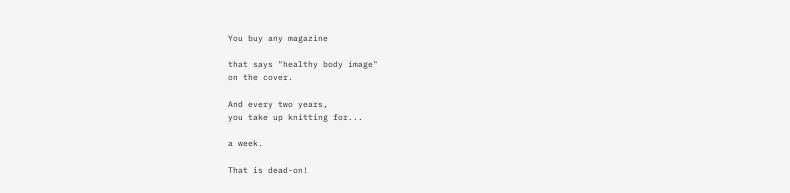You buy any magazine

that says "healthy body image"
on the cover.

And every two years,
you take up knitting for...

a week.

That is dead-on!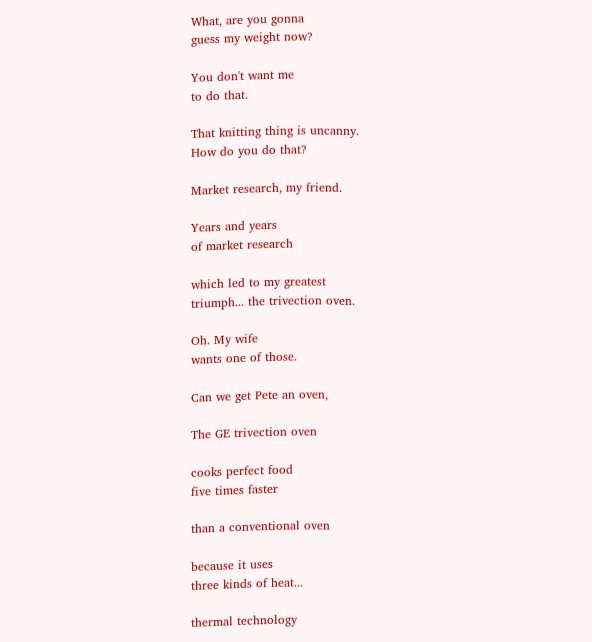What, are you gonna
guess my weight now?

You don't want me
to do that.

That knitting thing is uncanny.
How do you do that?

Market research, my friend.

Years and years
of market research

which led to my greatest
triumph... the trivection oven.

Oh. My wife
wants one of those.

Can we get Pete an oven,

The GE trivection oven

cooks perfect food
five times faster

than a conventional oven

because it uses
three kinds of heat...

thermal technology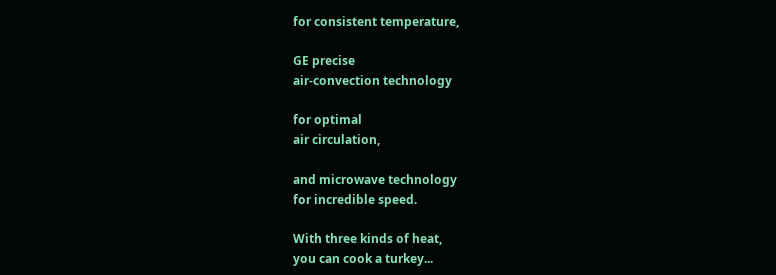for consistent temperature,

GE precise
air-convection technology

for optimal
air circulation,

and microwave technology
for incredible speed.

With three kinds of heat,
you can cook a turkey...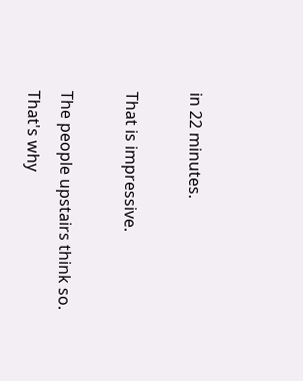in 22 minutes.

That is impressive.

The people upstairs think so.
That's why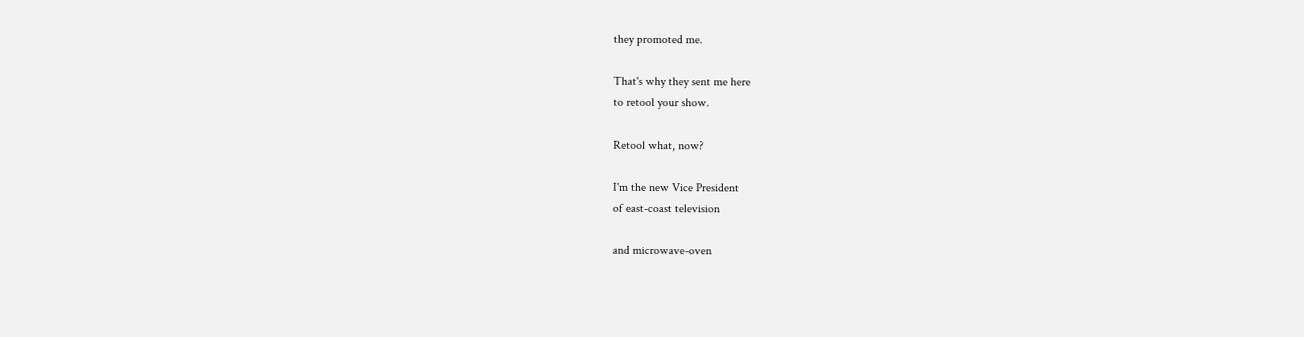they promoted me.

That's why they sent me here
to retool your show.

Retool what, now?

I'm the new Vice President
of east-coast television

and microwave-oven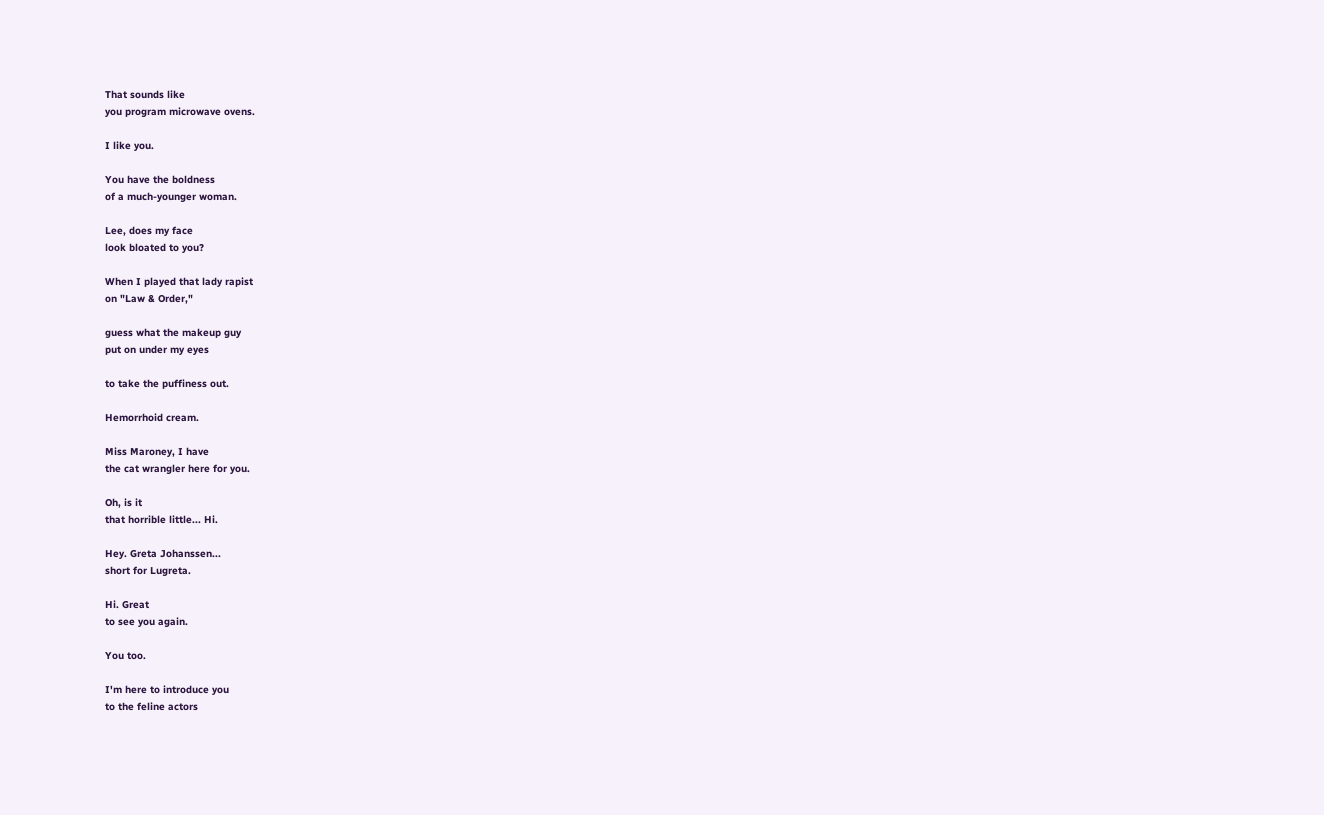That sounds like
you program microwave ovens.

I like you.

You have the boldness
of a much-younger woman.

Lee, does my face
look bloated to you?

When I played that lady rapist
on "Law & Order,"

guess what the makeup guy
put on under my eyes

to take the puffiness out.

Hemorrhoid cream.

Miss Maroney, I have
the cat wrangler here for you.

Oh, is it
that horrible little... Hi.

Hey. Greta Johanssen...
short for Lugreta.

Hi. Great
to see you again.

You too.

I'm here to introduce you
to the feline actors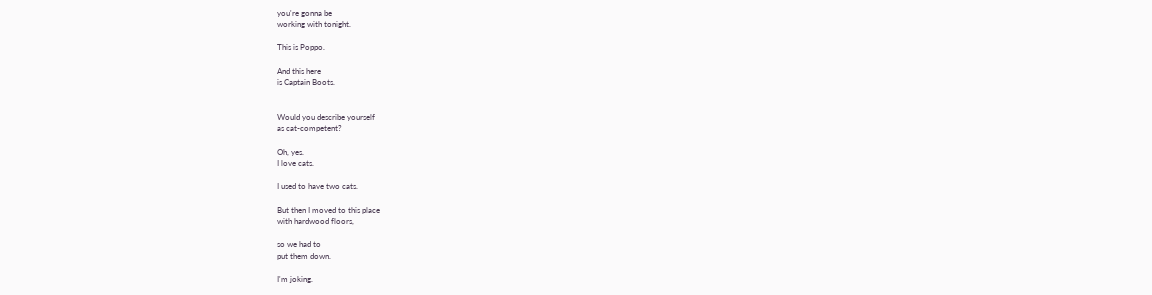you're gonna be
working with tonight.

This is Poppo.

And this here
is Captain Boots.


Would you describe yourself
as cat-competent?

Oh, yes.
I love cats.

I used to have two cats.

But then I moved to this place
with hardwood floors,

so we had to
put them down.

I'm joking.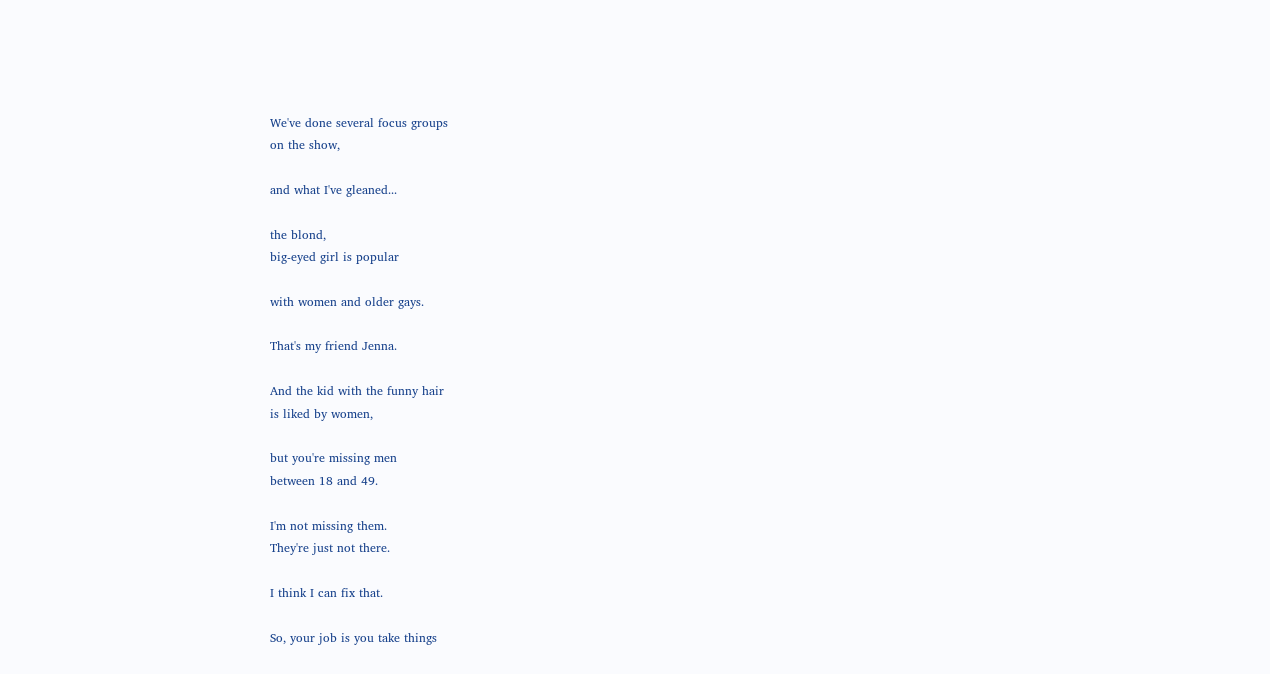We've done several focus groups
on the show,

and what I've gleaned...

the blond,
big-eyed girl is popular

with women and older gays.

That's my friend Jenna.

And the kid with the funny hair
is liked by women,

but you're missing men
between 18 and 49.

I'm not missing them.
They're just not there.

I think I can fix that.

So, your job is you take things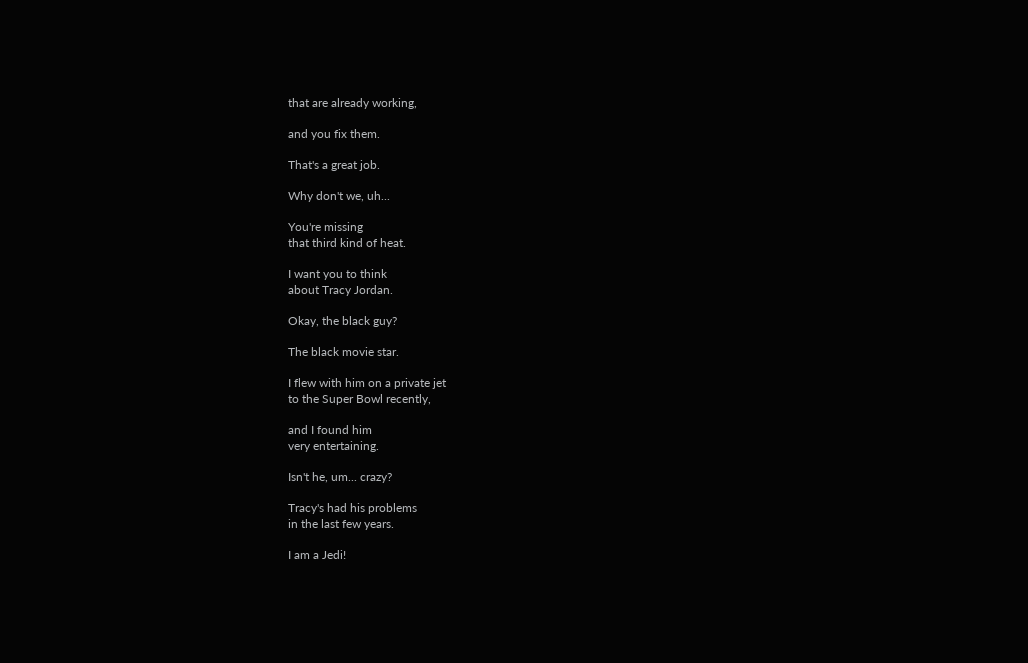that are already working,

and you fix them.

That's a great job.

Why don't we, uh...

You're missing
that third kind of heat.

I want you to think
about Tracy Jordan.

Okay, the black guy?

The black movie star.

I flew with him on a private jet
to the Super Bowl recently,

and I found him
very entertaining.

Isn't he, um... crazy?

Tracy's had his problems
in the last few years.

I am a Jedi!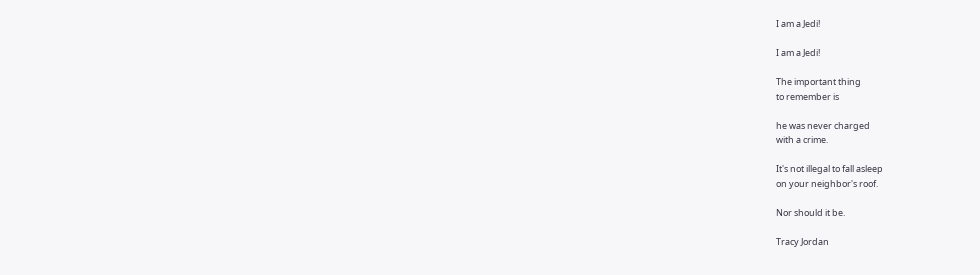I am a Jedi!

I am a Jedi!

The important thing
to remember is

he was never charged
with a crime.

It's not illegal to fall asleep
on your neighbor's roof.

Nor should it be.

Tracy Jordan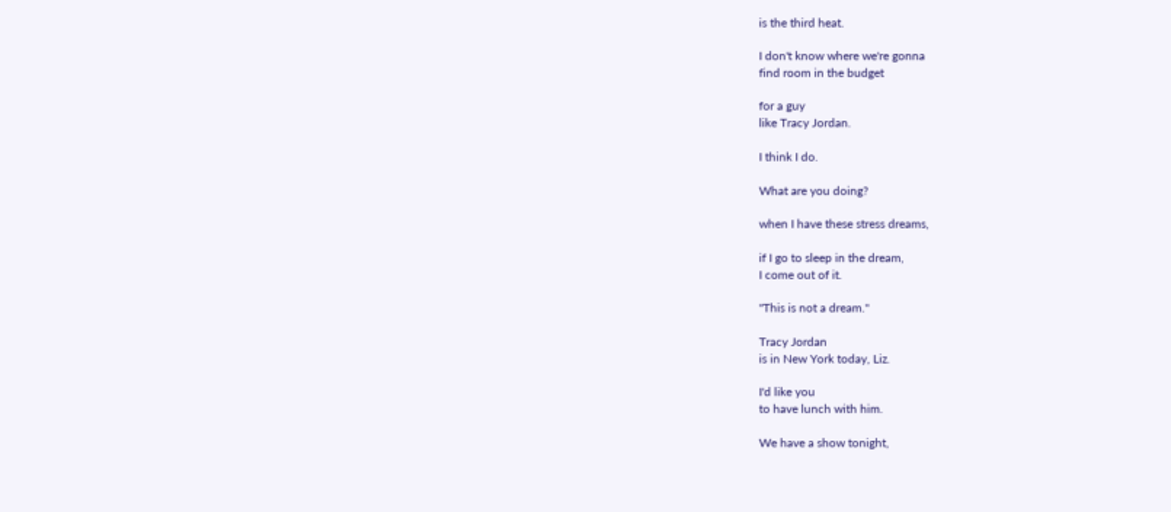is the third heat.

I don't know where we're gonna
find room in the budget

for a guy
like Tracy Jordan.

I think I do.

What are you doing?

when I have these stress dreams,

if I go to sleep in the dream,
I come out of it.

"This is not a dream."

Tracy Jordan
is in New York today, Liz.

I'd like you
to have lunch with him.

We have a show tonight,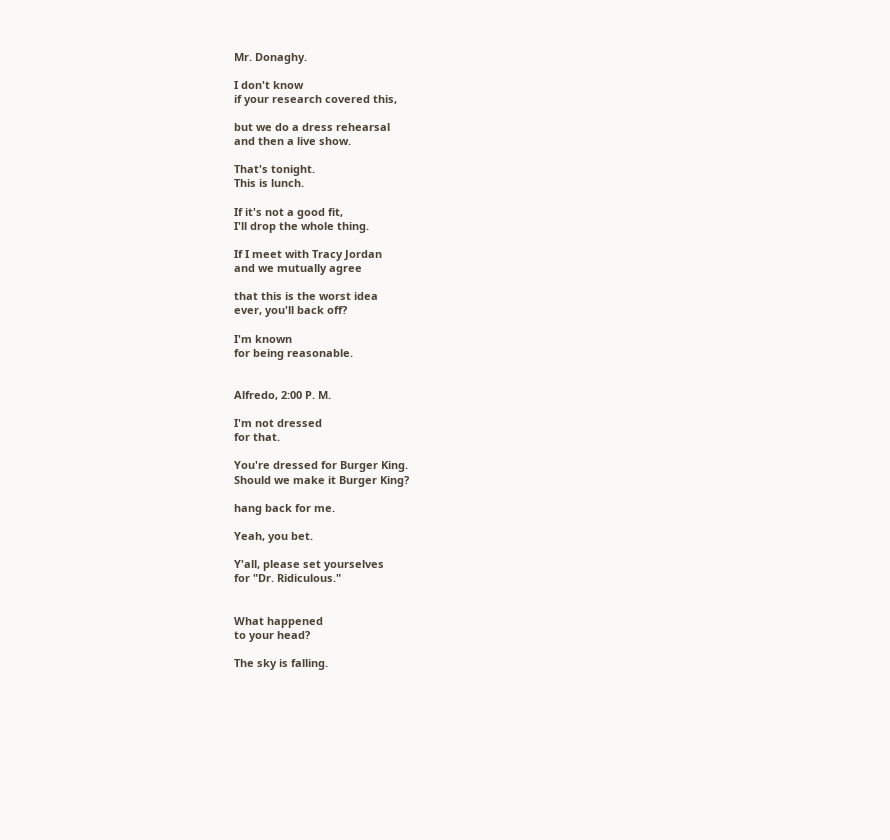Mr. Donaghy.

I don't know
if your research covered this,

but we do a dress rehearsal
and then a live show.

That's tonight.
This is lunch.

If it's not a good fit,
I'll drop the whole thing.

If I meet with Tracy Jordan
and we mutually agree

that this is the worst idea
ever, you'll back off?

I'm known
for being reasonable.


Alfredo, 2:00 P. M.

I'm not dressed
for that.

You're dressed for Burger King.
Should we make it Burger King?

hang back for me.

Yeah, you bet.

Y'all, please set yourselves
for "Dr. Ridiculous."


What happened
to your head?

The sky is falling.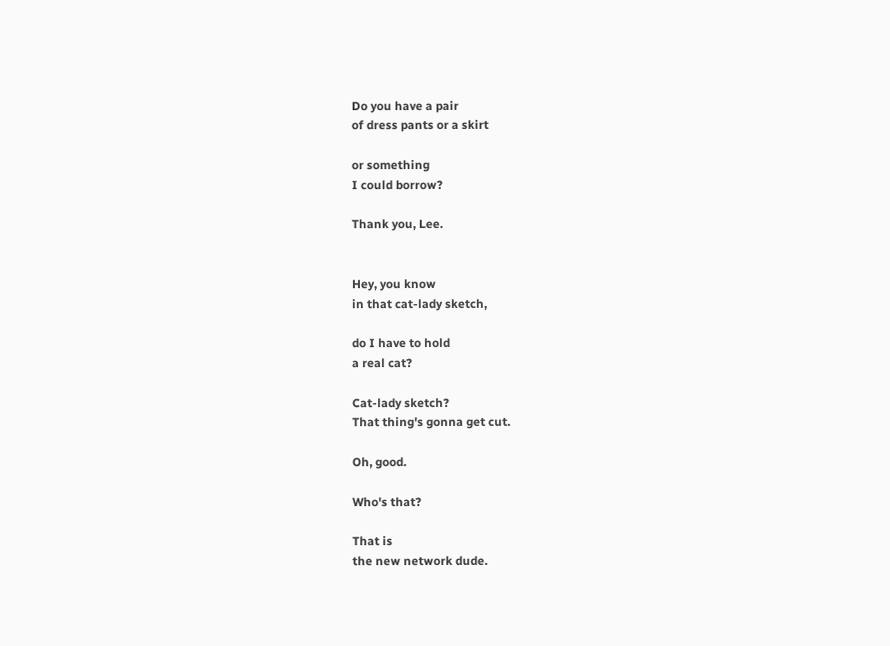Do you have a pair
of dress pants or a skirt

or something
I could borrow?

Thank you, Lee.


Hey, you know
in that cat-lady sketch,

do I have to hold
a real cat?

Cat-lady sketch?
That thing's gonna get cut.

Oh, good.

Who's that?

That is
the new network dude.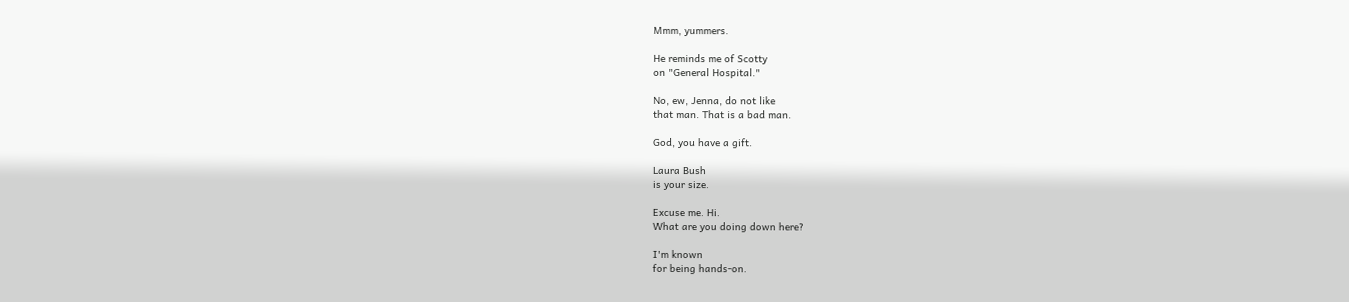Mmm, yummers.

He reminds me of Scotty
on "General Hospital."

No, ew, Jenna, do not like
that man. That is a bad man.

God, you have a gift.

Laura Bush
is your size.

Excuse me. Hi.
What are you doing down here?

I'm known
for being hands-on.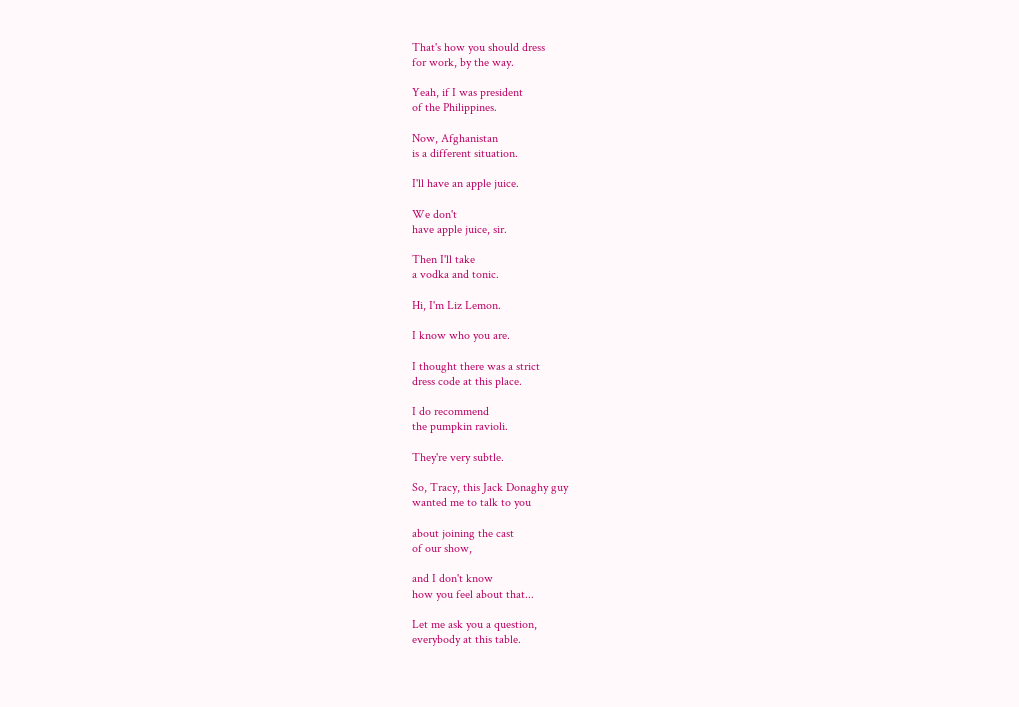That's how you should dress
for work, by the way.

Yeah, if I was president
of the Philippines.

Now, Afghanistan
is a different situation.

I'll have an apple juice.

We don't
have apple juice, sir.

Then I'll take
a vodka and tonic.

Hi, I'm Liz Lemon.

I know who you are.

I thought there was a strict
dress code at this place.

I do recommend
the pumpkin ravioli.

They're very subtle.

So, Tracy, this Jack Donaghy guy
wanted me to talk to you

about joining the cast
of our show,

and I don't know
how you feel about that...

Let me ask you a question,
everybody at this table.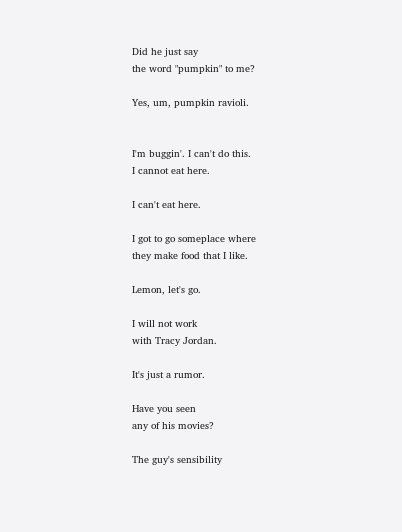Did he just say
the word "pumpkin" to me?

Yes, um, pumpkin ravioli.


I'm buggin'. I can't do this.
I cannot eat here.

I can't eat here.

I got to go someplace where
they make food that I like.

Lemon, let's go.

I will not work
with Tracy Jordan.

It's just a rumor.

Have you seen
any of his movies?

The guy's sensibility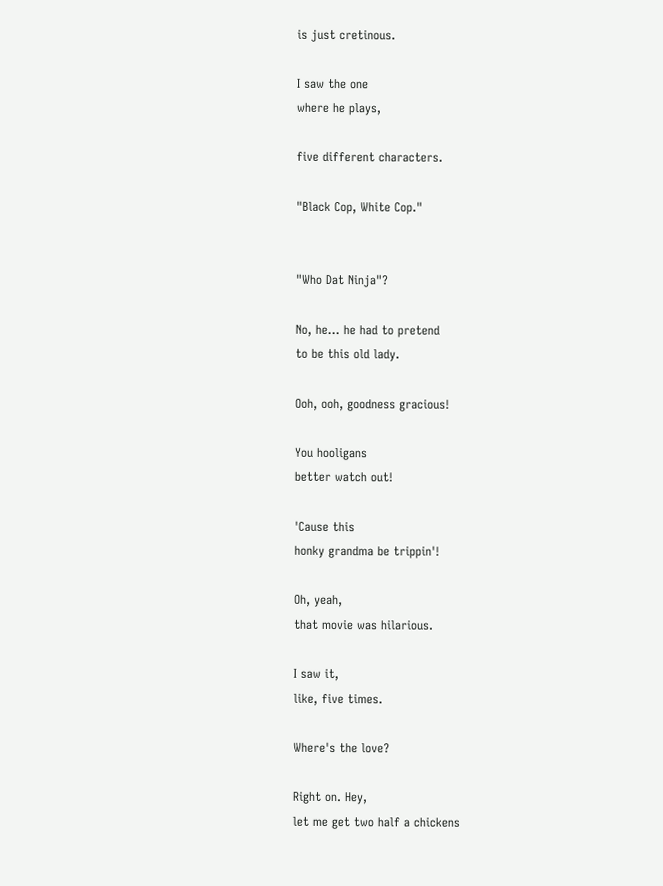is just cretinous.

I saw the one
where he plays,

five different characters.

"Black Cop, White Cop."


"Who Dat Ninja"?

No, he... he had to pretend
to be this old lady.

Ooh, ooh, goodness gracious!

You hooligans
better watch out!

'Cause this
honky grandma be trippin'!

Oh, yeah,
that movie was hilarious.

I saw it,
like, five times.

Where's the love?

Right on. Hey,
let me get two half a chickens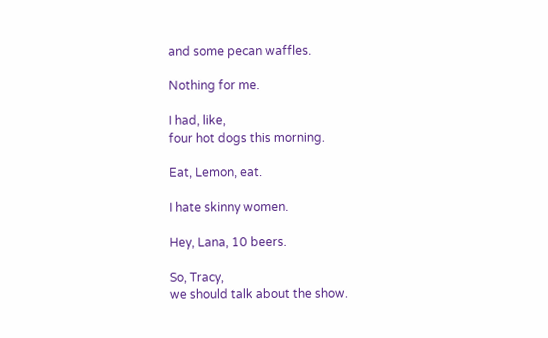and some pecan waffles.

Nothing for me.

I had, like,
four hot dogs this morning.

Eat, Lemon, eat.

I hate skinny women.

Hey, Lana, 10 beers.

So, Tracy,
we should talk about the show.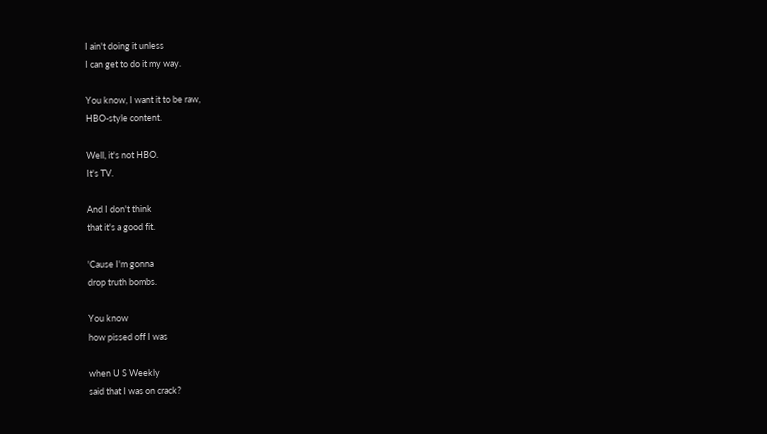I ain't doing it unless
I can get to do it my way.

You know, I want it to be raw,
HBO-style content.

Well, it's not HBO.
It's TV.

And I don't think
that it's a good fit.

'Cause I'm gonna
drop truth bombs.

You know
how pissed off I was

when U S Weekly
said that I was on crack?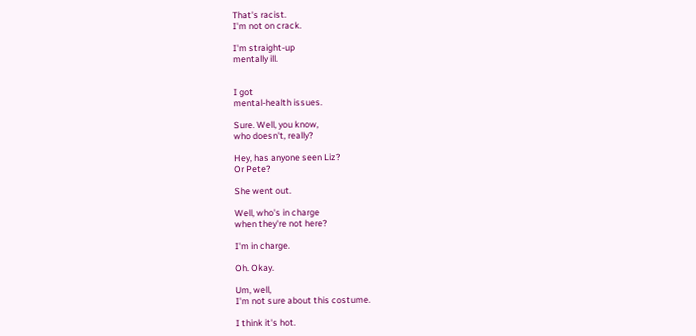That's racist.
I'm not on crack.

I'm straight-up
mentally ill.


I got
mental-health issues.

Sure. Well, you know,
who doesn't, really?

Hey, has anyone seen Liz?
Or Pete?

She went out.

Well, who's in charge
when they're not here?

I'm in charge.

Oh. Okay.

Um, well,
I'm not sure about this costume.

I think it's hot.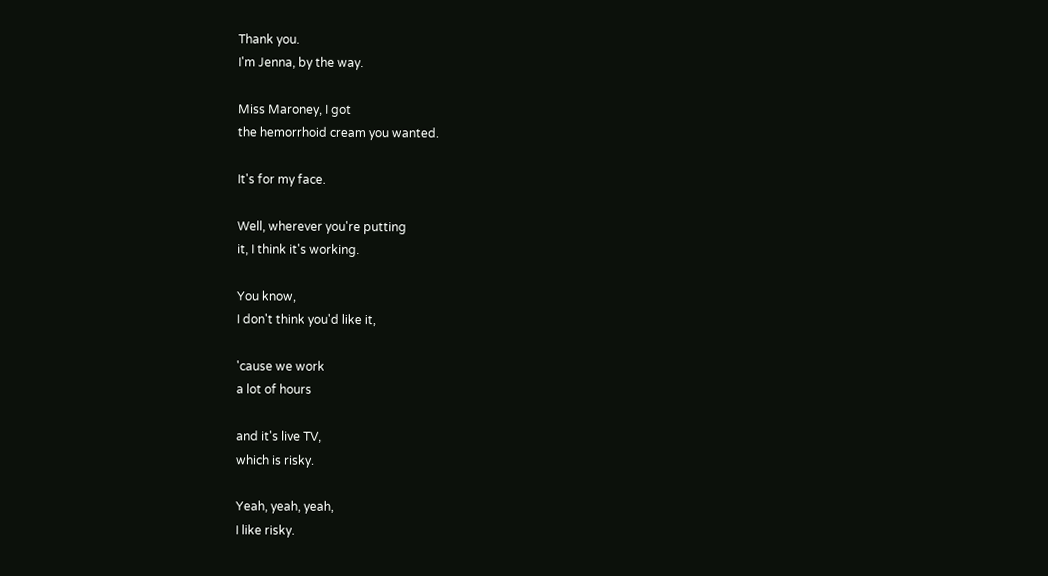Thank you.
I'm Jenna, by the way.

Miss Maroney, I got
the hemorrhoid cream you wanted.

It's for my face.

Well, wherever you're putting
it, I think it's working.

You know,
I don't think you'd like it,

'cause we work
a lot of hours

and it's live TV,
which is risky.

Yeah, yeah, yeah,
I like risky.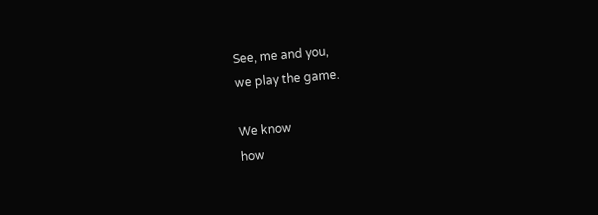See, me and you,
we play the game.

We know
how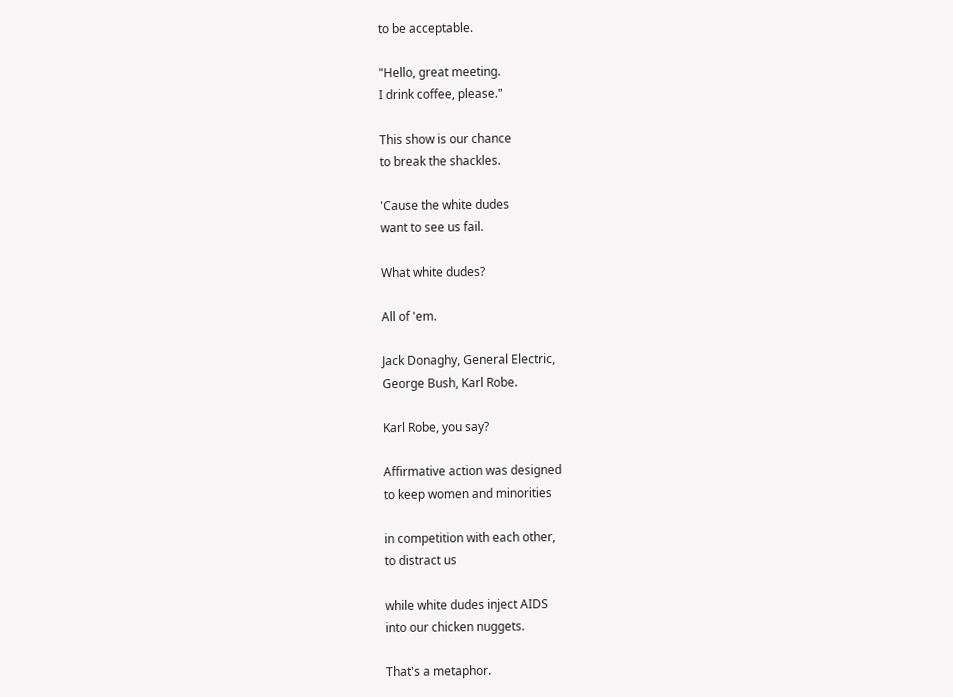to be acceptable.

"Hello, great meeting.
I drink coffee, please."

This show is our chance
to break the shackles.

'Cause the white dudes
want to see us fail.

What white dudes?

All of 'em.

Jack Donaghy, General Electric,
George Bush, Karl Robe.

Karl Robe, you say?

Affirmative action was designed
to keep women and minorities

in competition with each other,
to distract us

while white dudes inject AIDS
into our chicken nuggets.

That's a metaphor.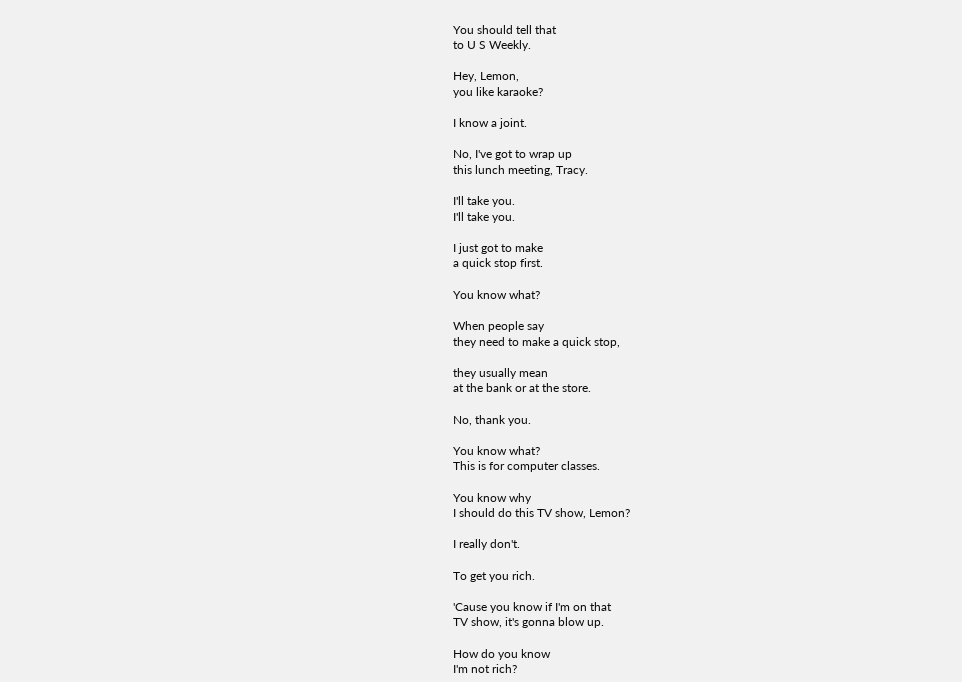You should tell that
to U S Weekly.

Hey, Lemon,
you like karaoke?

I know a joint.

No, I've got to wrap up
this lunch meeting, Tracy.

I'll take you.
I'll take you.

I just got to make
a quick stop first.

You know what?

When people say
they need to make a quick stop,

they usually mean
at the bank or at the store.

No, thank you.

You know what?
This is for computer classes.

You know why
I should do this TV show, Lemon?

I really don't.

To get you rich.

'Cause you know if I'm on that
TV show, it's gonna blow up.

How do you know
I'm not rich?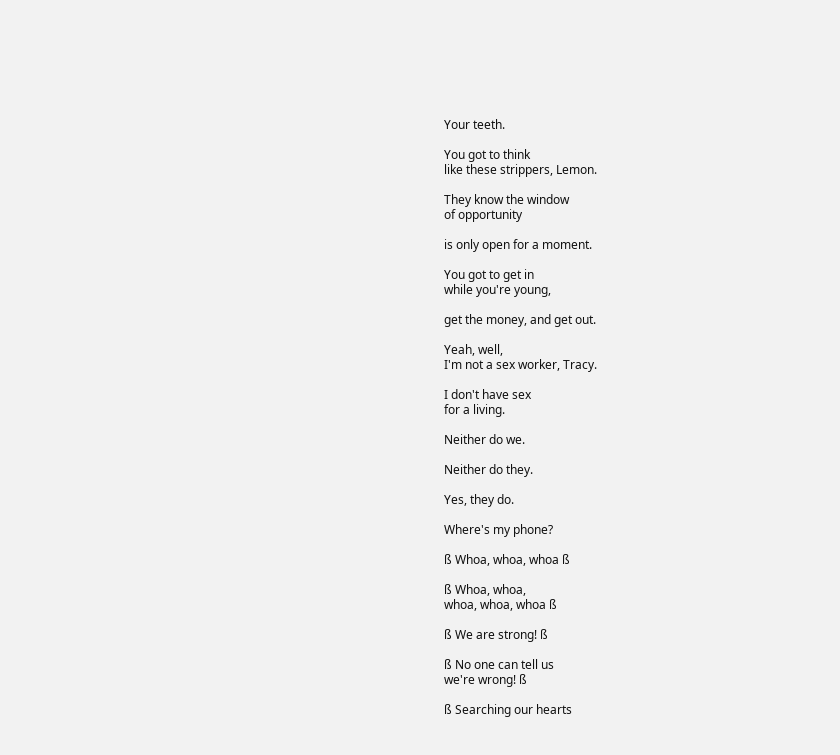Your teeth.

You got to think
like these strippers, Lemon.

They know the window
of opportunity

is only open for a moment.

You got to get in
while you're young,

get the money, and get out.

Yeah, well,
I'm not a sex worker, Tracy.

I don't have sex
for a living.

Neither do we.

Neither do they.

Yes, they do.

Where's my phone?

ß Whoa, whoa, whoa ß

ß Whoa, whoa,
whoa, whoa, whoa ß

ß We are strong! ß

ß No one can tell us
we're wrong! ß

ß Searching our hearts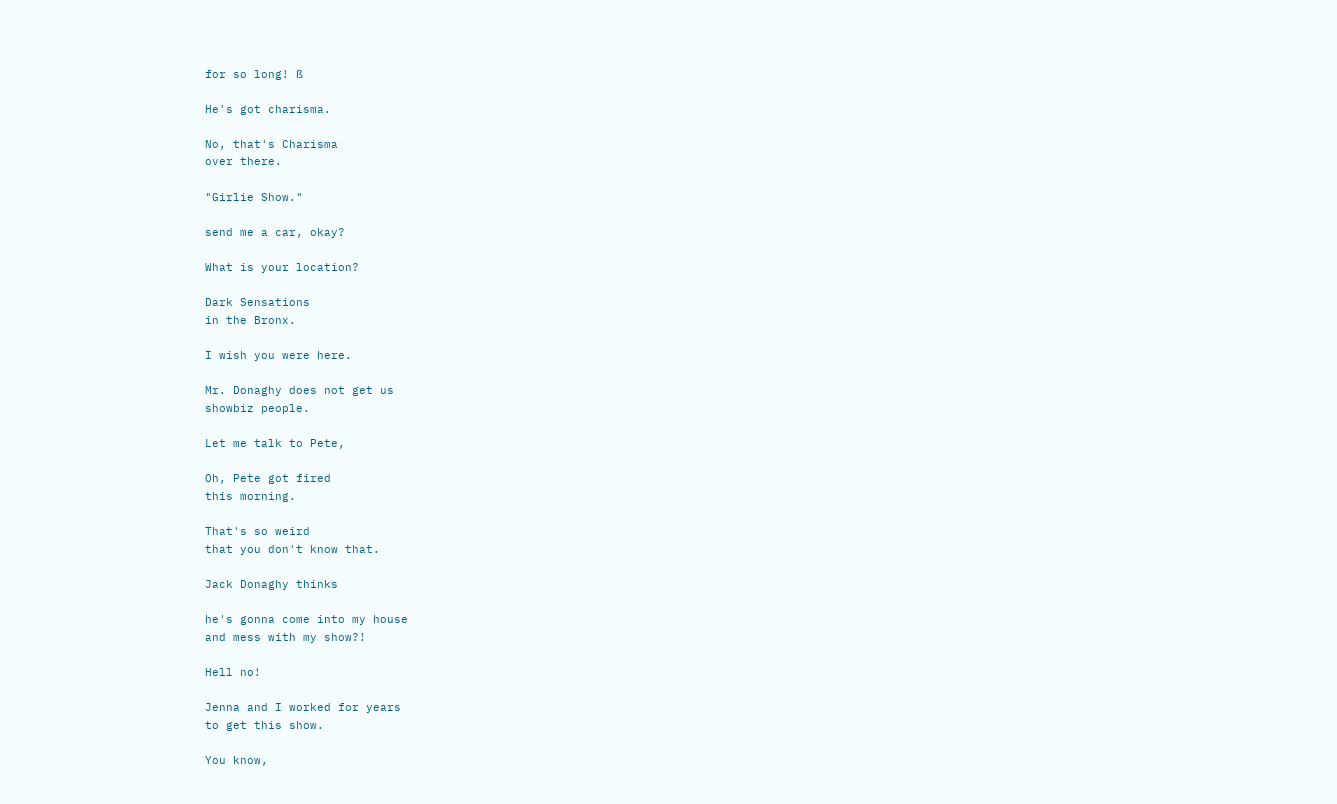for so long! ß

He's got charisma.

No, that's Charisma
over there.

"Girlie Show."

send me a car, okay?

What is your location?

Dark Sensations
in the Bronx.

I wish you were here.

Mr. Donaghy does not get us
showbiz people.

Let me talk to Pete,

Oh, Pete got fired
this morning.

That's so weird
that you don't know that.

Jack Donaghy thinks

he's gonna come into my house
and mess with my show?!

Hell no!

Jenna and I worked for years
to get this show.

You know,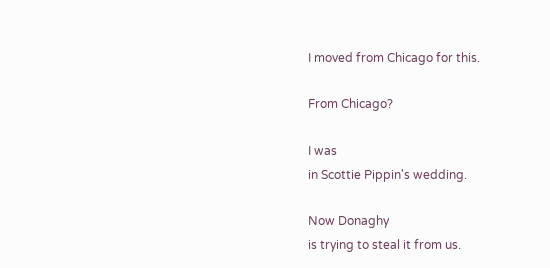I moved from Chicago for this.

From Chicago?

I was
in Scottie Pippin's wedding.

Now Donaghy
is trying to steal it from us.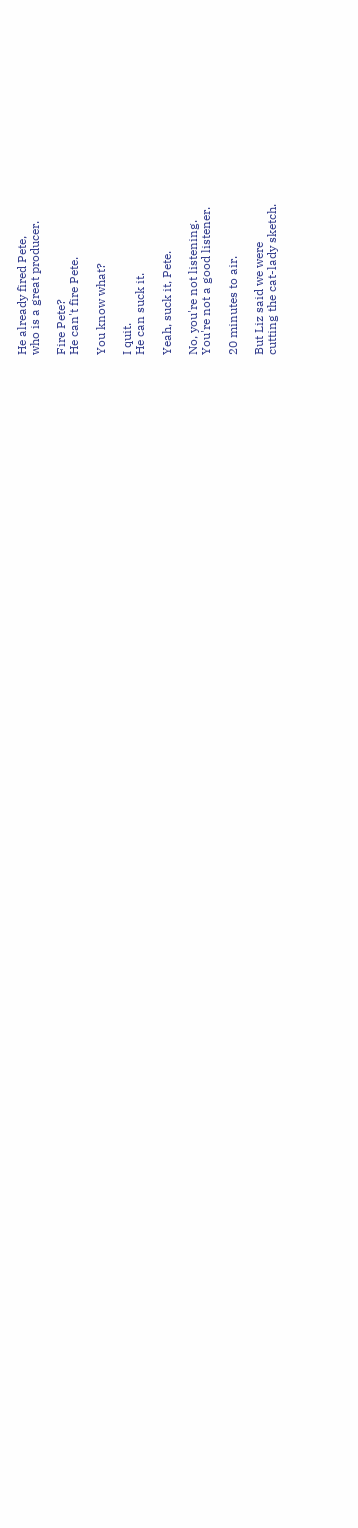He already fired Pete,
who is a great producer.

Fire Pete?
He can't fire Pete.

You know what?

I quit.
He can suck it.

Yeah, suck it, Pete.

No, you're not listening.
You're not a good listener.

20 minutes to air.

But Liz said we were
cutting the cat-lady sketch.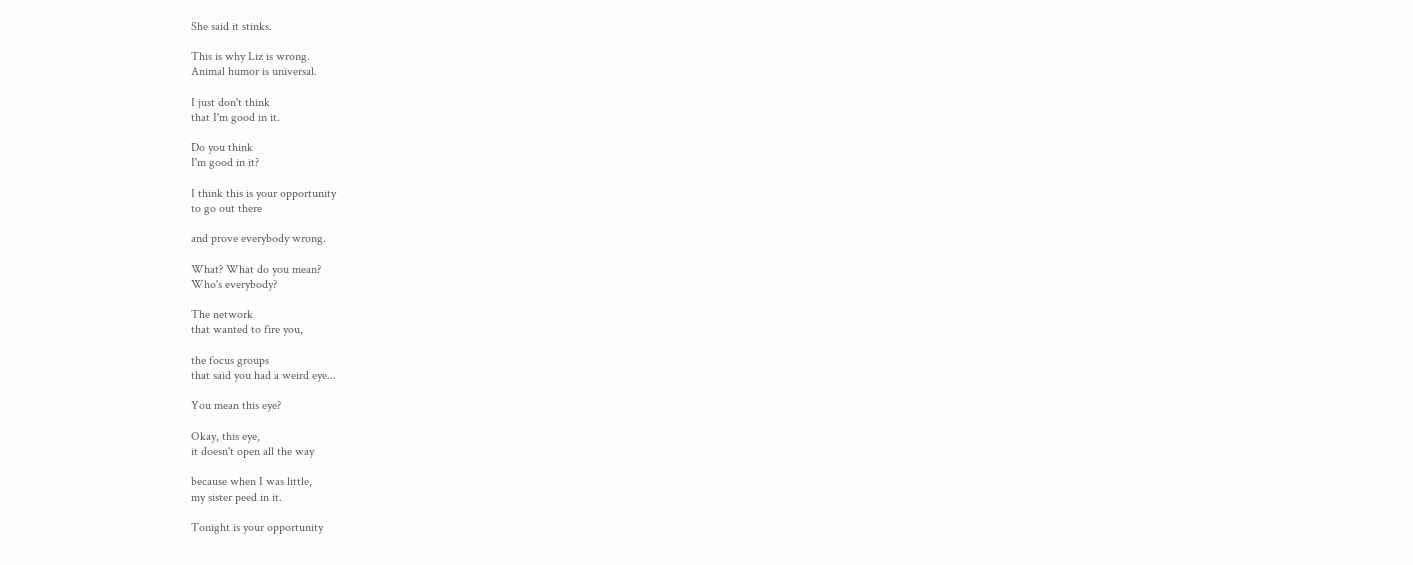She said it stinks.

This is why Liz is wrong.
Animal humor is universal.

I just don't think
that I'm good in it.

Do you think
I'm good in it?

I think this is your opportunity
to go out there

and prove everybody wrong.

What? What do you mean?
Who's everybody?

The network
that wanted to fire you,

the focus groups
that said you had a weird eye...

You mean this eye?

Okay, this eye,
it doesn't open all the way

because when I was little,
my sister peed in it.

Tonight is your opportunity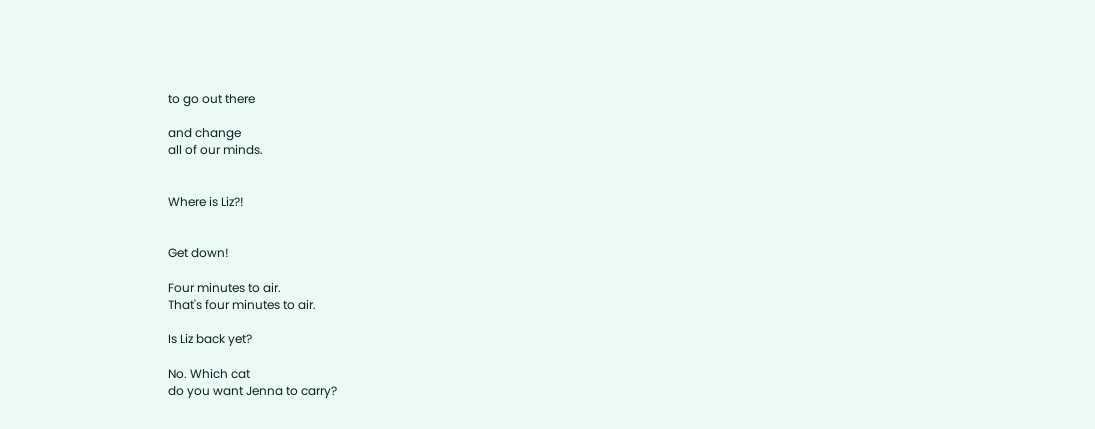to go out there

and change
all of our minds.


Where is Liz?!


Get down!

Four minutes to air.
That's four minutes to air.

Is Liz back yet?

No. Which cat
do you want Jenna to carry?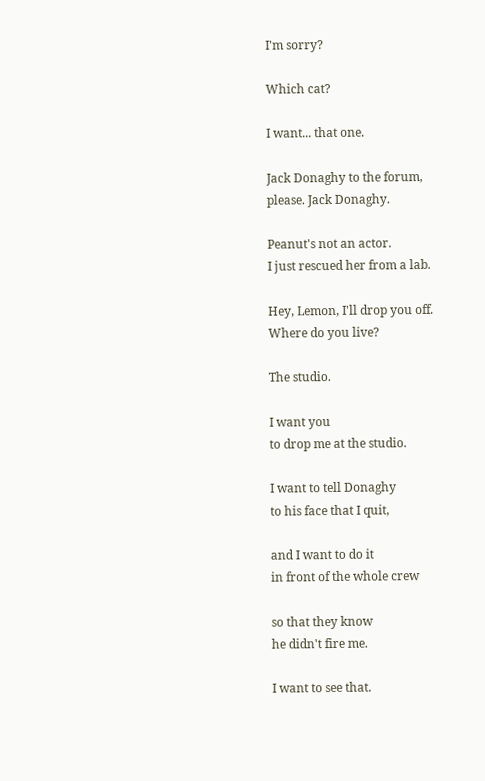I'm sorry?

Which cat?

I want... that one.

Jack Donaghy to the forum,
please. Jack Donaghy.

Peanut's not an actor.
I just rescued her from a lab.

Hey, Lemon, I'll drop you off.
Where do you live?

The studio.

I want you
to drop me at the studio.

I want to tell Donaghy
to his face that I quit,

and I want to do it
in front of the whole crew

so that they know
he didn't fire me.

I want to see that.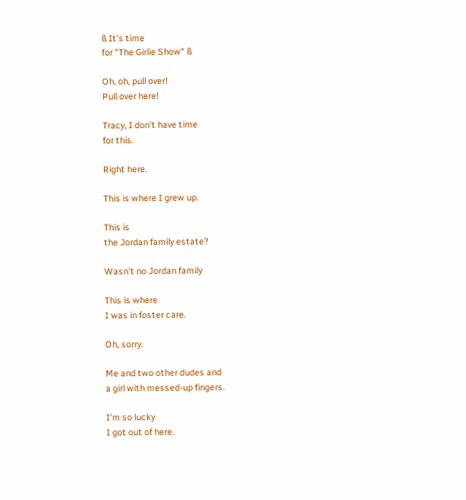ß It's time
for "The Girlie Show" ß

Oh, oh, pull over!
Pull over here!

Tracy, I don't have time
for this.

Right here.

This is where I grew up.

This is
the Jordan family estate?

Wasn't no Jordan family

This is where
I was in foster care.

Oh, sorry.

Me and two other dudes and
a girl with messed-up fingers.

I'm so lucky
I got out of here.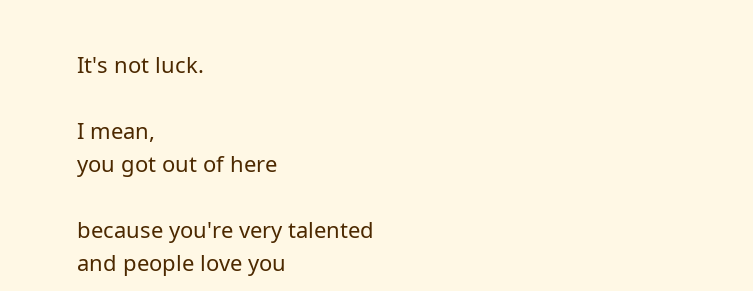It's not luck.

I mean,
you got out of here

because you're very talented
and people love you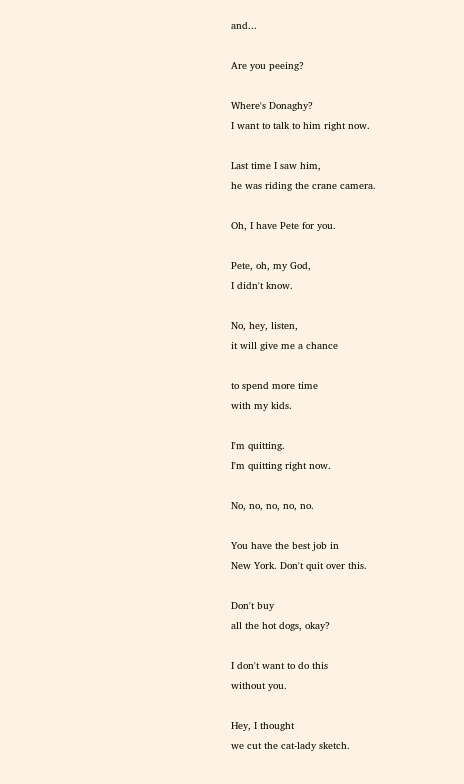and...

Are you peeing?

Where's Donaghy?
I want to talk to him right now.

Last time I saw him,
he was riding the crane camera.

Oh, I have Pete for you.

Pete, oh, my God,
I didn't know.

No, hey, listen,
it will give me a chance

to spend more time
with my kids.

I'm quitting.
I'm quitting right now.

No, no, no, no, no.

You have the best job in
New York. Don't quit over this.

Don't buy
all the hot dogs, okay?

I don't want to do this
without you.

Hey, I thought
we cut the cat-lady sketch.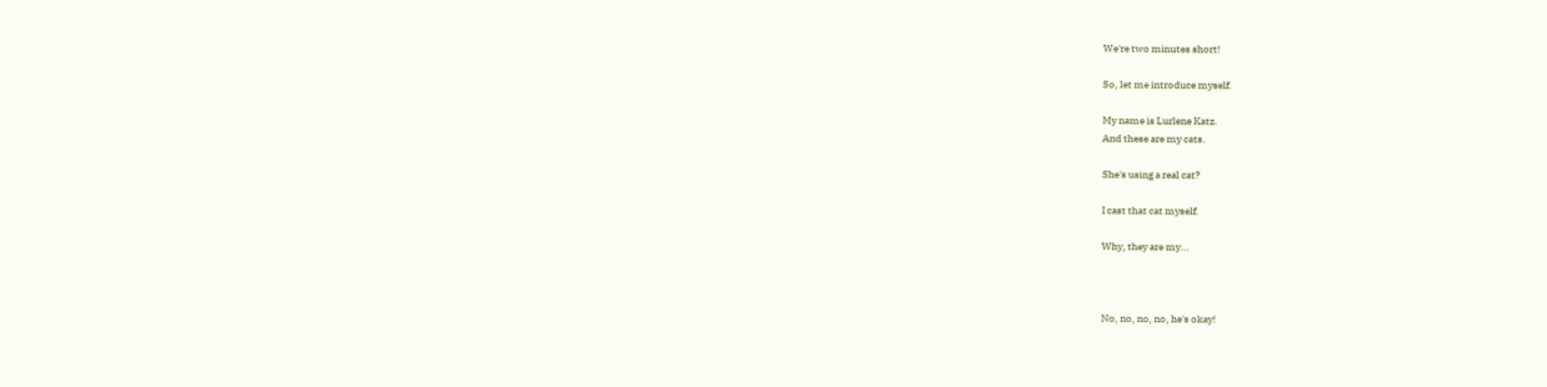We're two minutes short!

So, let me introduce myself.

My name is Lurlene Katz.
And these are my cats.

She's using a real cat?

I cast that cat myself.

Why, they are my...



No, no, no, no, he's okay!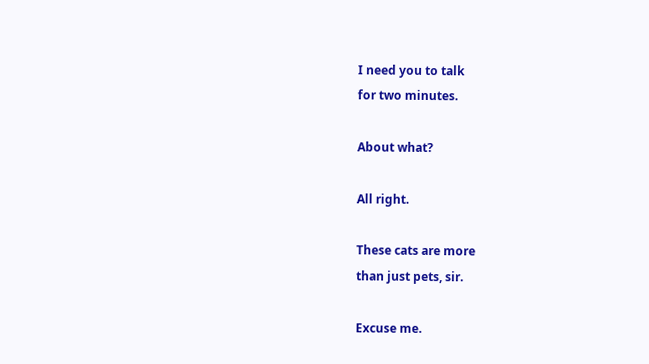I need you to talk
for two minutes.

About what?

All right.

These cats are more
than just pets, sir.

Excuse me.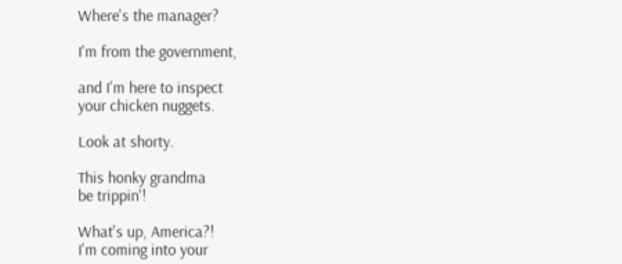Where's the manager?

I'm from the government,

and I'm here to inspect
your chicken nuggets.

Look at shorty.

This honky grandma
be trippin'!

What's up, America?!
I'm coming into your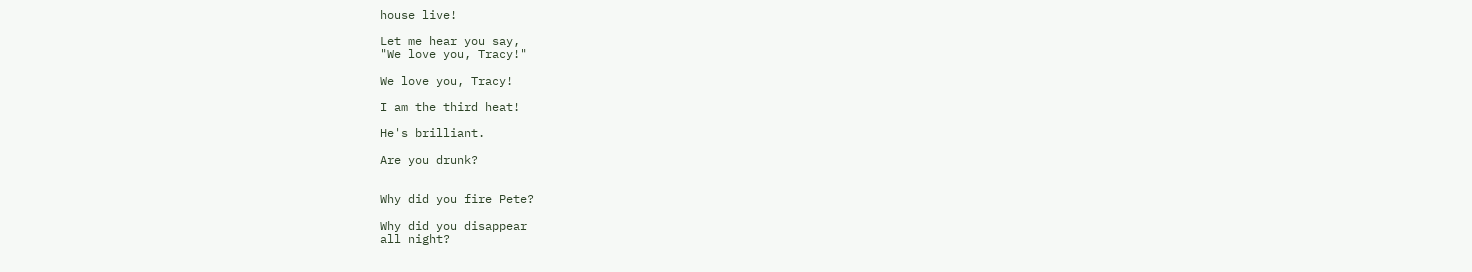house live!

Let me hear you say,
"We love you, Tracy!"

We love you, Tracy!

I am the third heat!

He's brilliant.

Are you drunk?


Why did you fire Pete?

Why did you disappear
all night?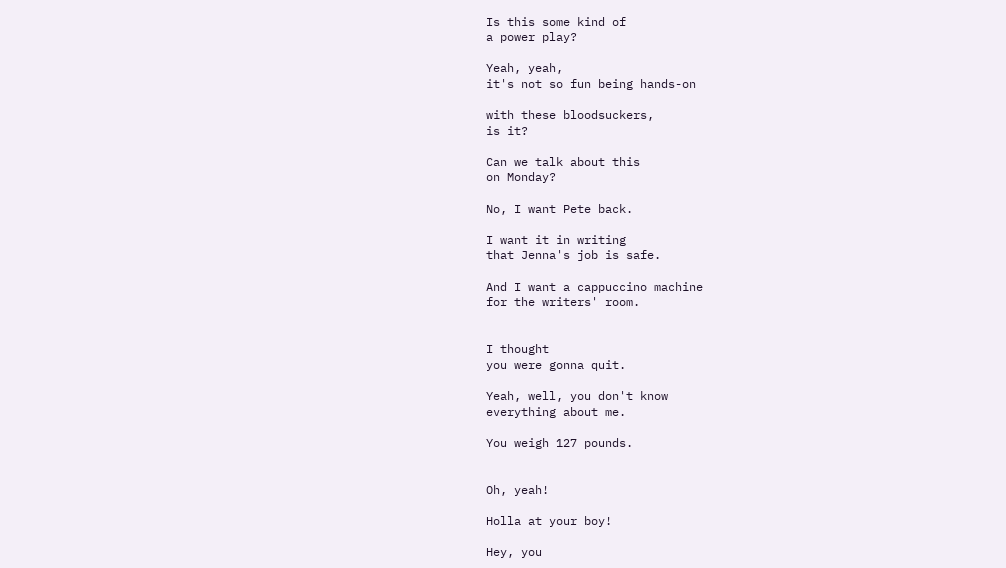Is this some kind of
a power play?

Yeah, yeah,
it's not so fun being hands-on

with these bloodsuckers,
is it?

Can we talk about this
on Monday?

No, I want Pete back.

I want it in writing
that Jenna's job is safe.

And I want a cappuccino machine
for the writers' room.


I thought
you were gonna quit.

Yeah, well, you don't know
everything about me.

You weigh 127 pounds.


Oh, yeah!

Holla at your boy!

Hey, you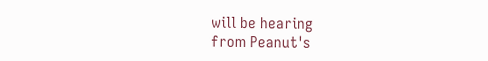will be hearing
from Peanut's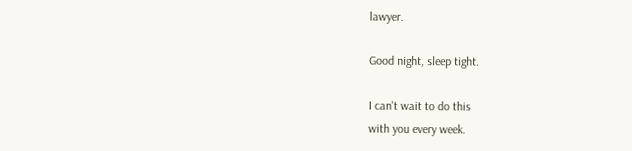lawyer.

Good night, sleep tight.

I can't wait to do this
with you every week.